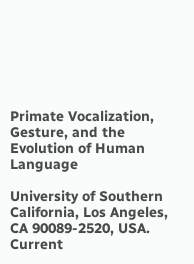Primate Vocalization, Gesture, and the Evolution of Human Language

University of Southern California, Los Angeles, CA 90089-2520, USA.
Current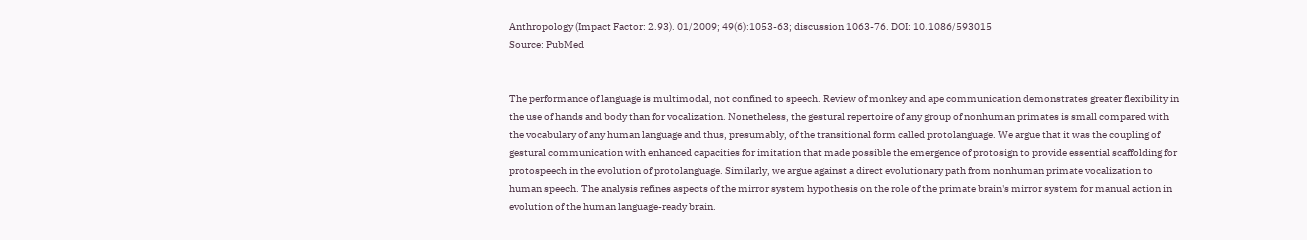Anthropology (Impact Factor: 2.93). 01/2009; 49(6):1053-63; discussion 1063-76. DOI: 10.1086/593015
Source: PubMed


The performance of language is multimodal, not confined to speech. Review of monkey and ape communication demonstrates greater flexibility in the use of hands and body than for vocalization. Nonetheless, the gestural repertoire of any group of nonhuman primates is small compared with the vocabulary of any human language and thus, presumably, of the transitional form called protolanguage. We argue that it was the coupling of gestural communication with enhanced capacities for imitation that made possible the emergence of protosign to provide essential scaffolding for protospeech in the evolution of protolanguage. Similarly, we argue against a direct evolutionary path from nonhuman primate vocalization to human speech. The analysis refines aspects of the mirror system hypothesis on the role of the primate brain's mirror system for manual action in evolution of the human language-ready brain.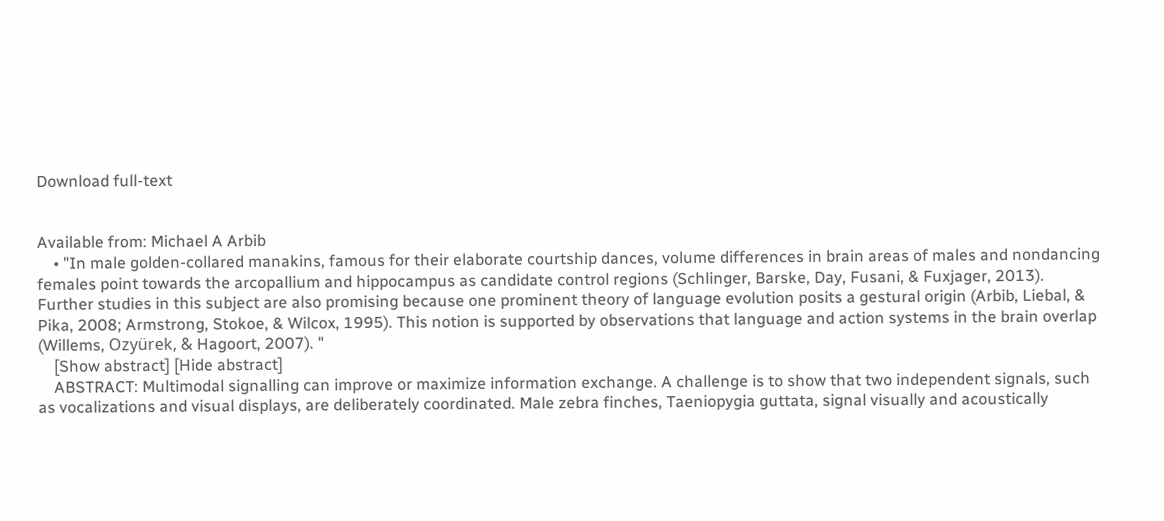Download full-text


Available from: Michael A Arbib
    • "In male golden-collared manakins, famous for their elaborate courtship dances, volume differences in brain areas of males and nondancing females point towards the arcopallium and hippocampus as candidate control regions (Schlinger, Barske, Day, Fusani, & Fuxjager, 2013). Further studies in this subject are also promising because one prominent theory of language evolution posits a gestural origin (Arbib, Liebal, & Pika, 2008; Armstrong, Stokoe, & Wilcox, 1995). This notion is supported by observations that language and action systems in the brain overlap (Willems, Ozyürek, & Hagoort, 2007). "
    [Show abstract] [Hide abstract]
    ABSTRACT: Multimodal signalling can improve or maximize information exchange. A challenge is to show that two independent signals, such as vocalizations and visual displays, are deliberately coordinated. Male zebra finches, Taeniopygia guttata, signal visually and acoustically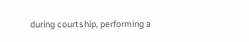during courtship, performing a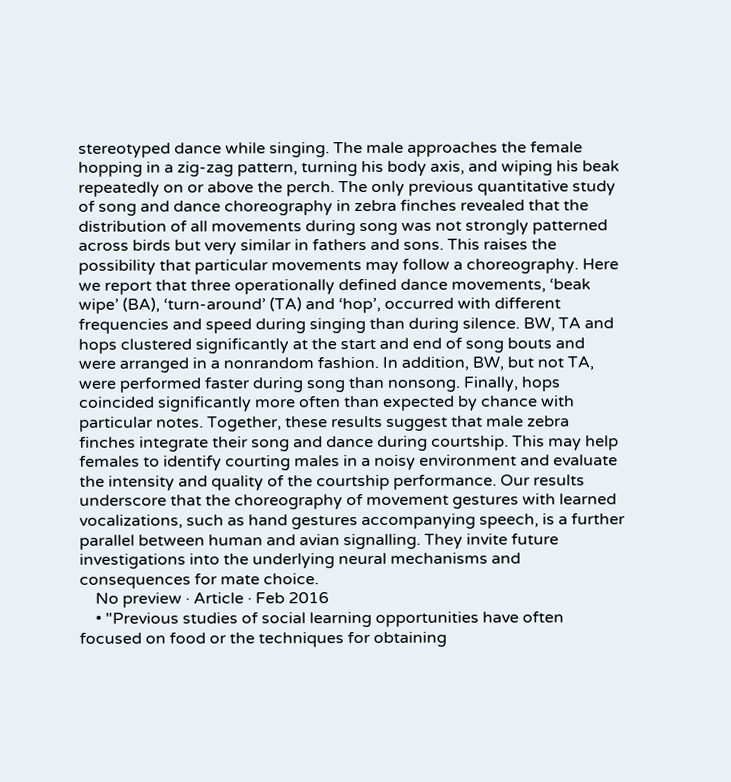stereotyped dance while singing. The male approaches the female hopping in a zig-zag pattern, turning his body axis, and wiping his beak repeatedly on or above the perch. The only previous quantitative study of song and dance choreography in zebra finches revealed that the distribution of all movements during song was not strongly patterned across birds but very similar in fathers and sons. This raises the possibility that particular movements may follow a choreography. Here we report that three operationally defined dance movements, ‘beak wipe’ (BA), ‘turn-around’ (TA) and ‘hop’, occurred with different frequencies and speed during singing than during silence. BW, TA and hops clustered significantly at the start and end of song bouts and were arranged in a nonrandom fashion. In addition, BW, but not TA, were performed faster during song than nonsong. Finally, hops coincided significantly more often than expected by chance with particular notes. Together, these results suggest that male zebra finches integrate their song and dance during courtship. This may help females to identify courting males in a noisy environment and evaluate the intensity and quality of the courtship performance. Our results underscore that the choreography of movement gestures with learned vocalizations, such as hand gestures accompanying speech, is a further parallel between human and avian signalling. They invite future investigations into the underlying neural mechanisms and consequences for mate choice.
    No preview · Article · Feb 2016
    • "Previous studies of social learning opportunities have often focused on food or the techniques for obtaining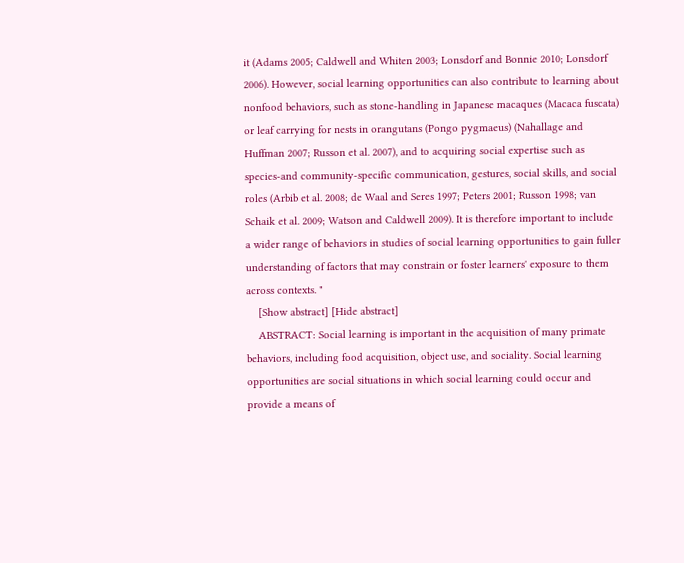it (Adams 2005; Caldwell and Whiten 2003; Lonsdorf and Bonnie 2010; Lonsdorf 2006). However, social learning opportunities can also contribute to learning about nonfood behaviors, such as stone-handling in Japanese macaques (Macaca fuscata) or leaf carrying for nests in orangutans (Pongo pygmaeus) (Nahallage and Huffman 2007; Russon et al. 2007), and to acquiring social expertise such as species-and community-specific communication, gestures, social skills, and social roles (Arbib et al. 2008; de Waal and Seres 1997; Peters 2001; Russon 1998; van Schaik et al. 2009; Watson and Caldwell 2009). It is therefore important to include a wider range of behaviors in studies of social learning opportunities to gain fuller understanding of factors that may constrain or foster learners' exposure to them across contexts. "
    [Show abstract] [Hide abstract]
    ABSTRACT: Social learning is important in the acquisition of many primate behaviors, including food acquisition, object use, and sociality. Social learning opportunities are social situations in which social learning could occur and provide a means of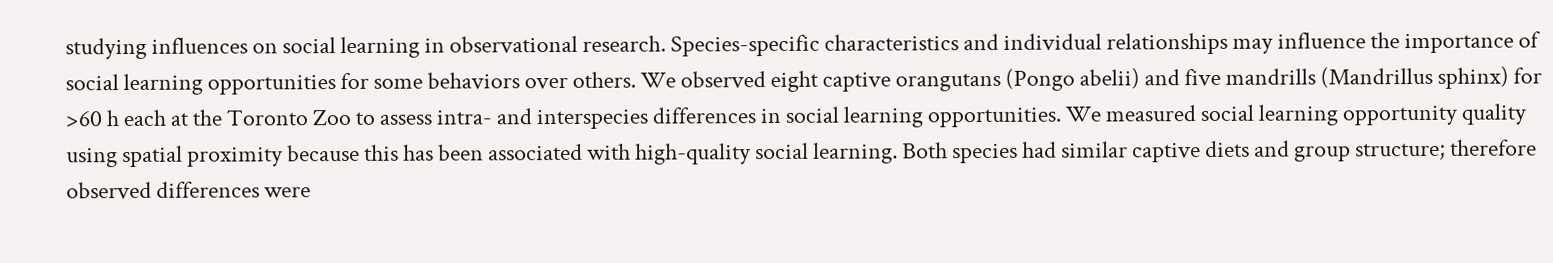studying influences on social learning in observational research. Species-specific characteristics and individual relationships may influence the importance of social learning opportunities for some behaviors over others. We observed eight captive orangutans (Pongo abelii) and five mandrills (Mandrillus sphinx) for >60 h each at the Toronto Zoo to assess intra- and interspecies differences in social learning opportunities. We measured social learning opportunity quality using spatial proximity because this has been associated with high-quality social learning. Both species had similar captive diets and group structure; therefore observed differences were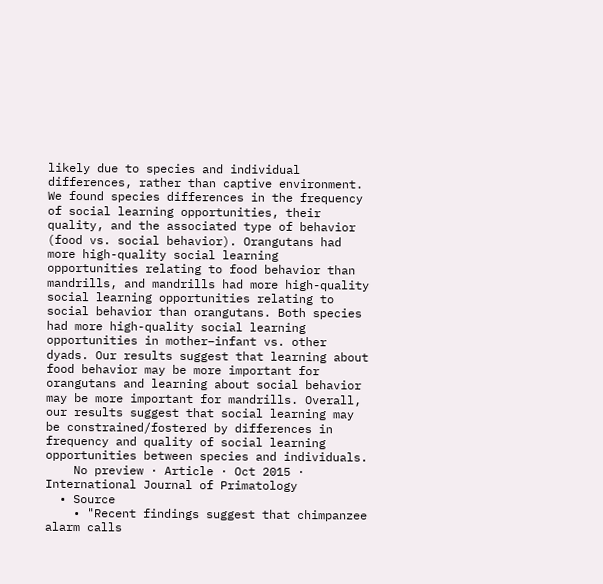likely due to species and individual differences, rather than captive environment. We found species differences in the frequency of social learning opportunities, their quality, and the associated type of behavior (food vs. social behavior). Orangutans had more high-quality social learning opportunities relating to food behavior than mandrills, and mandrills had more high-quality social learning opportunities relating to social behavior than orangutans. Both species had more high-quality social learning opportunities in mother–infant vs. other dyads. Our results suggest that learning about food behavior may be more important for orangutans and learning about social behavior may be more important for mandrills. Overall, our results suggest that social learning may be constrained/fostered by differences in frequency and quality of social learning opportunities between species and individuals.
    No preview · Article · Oct 2015 · International Journal of Primatology
  • Source
    • "Recent findings suggest that chimpanzee alarm calls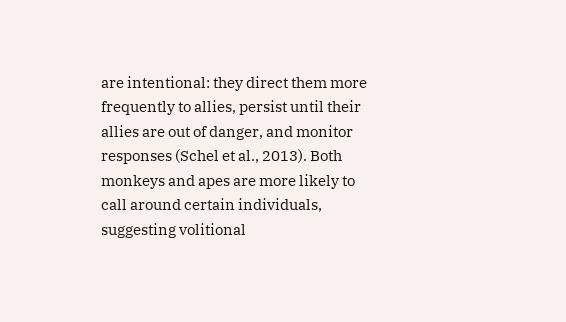are intentional: they direct them more frequently to allies, persist until their allies are out of danger, and monitor responses (Schel et al., 2013). Both monkeys and apes are more likely to call around certain individuals, suggesting volitional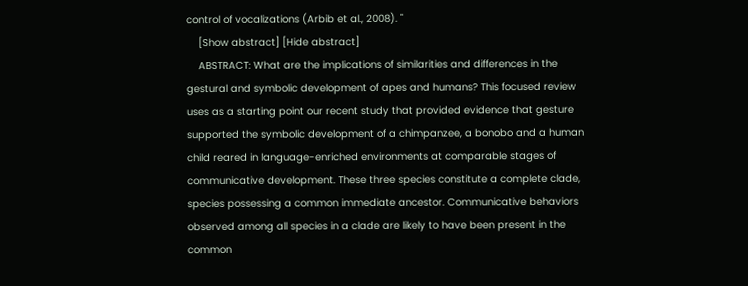control of vocalizations (Arbib et al., 2008). "
    [Show abstract] [Hide abstract]
    ABSTRACT: What are the implications of similarities and differences in the gestural and symbolic development of apes and humans? This focused review uses as a starting point our recent study that provided evidence that gesture supported the symbolic development of a chimpanzee, a bonobo and a human child reared in language-enriched environments at comparable stages of communicative development. These three species constitute a complete clade, species possessing a common immediate ancestor. Communicative behaviors observed among all species in a clade are likely to have been present in the common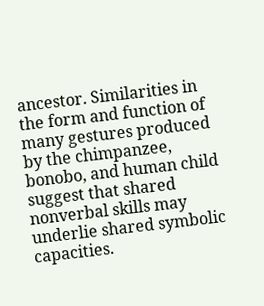ancestor. Similarities in the form and function of many gestures produced by the chimpanzee, bonobo, and human child suggest that shared nonverbal skills may underlie shared symbolic capacities.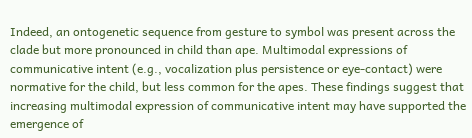Indeed, an ontogenetic sequence from gesture to symbol was present across the clade but more pronounced in child than ape. Multimodal expressions of communicative intent (e.g., vocalization plus persistence or eye-contact) were normative for the child, but less common for the apes. These findings suggest that increasing multimodal expression of communicative intent may have supported the emergence of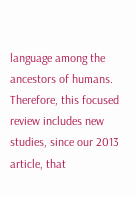language among the ancestors of humans. Therefore, this focused review includes new studies, since our 2013 article, that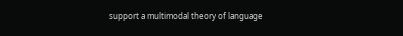support a multimodal theory of language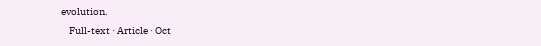evolution.
    Full-text · Article · Oct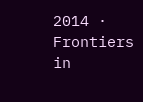2014 · Frontiers in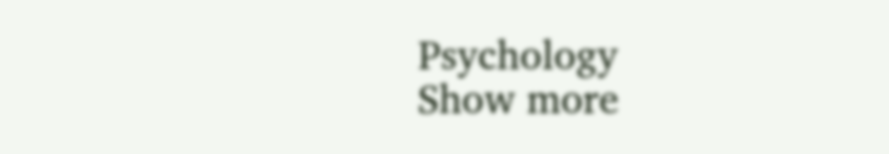Psychology
Show more